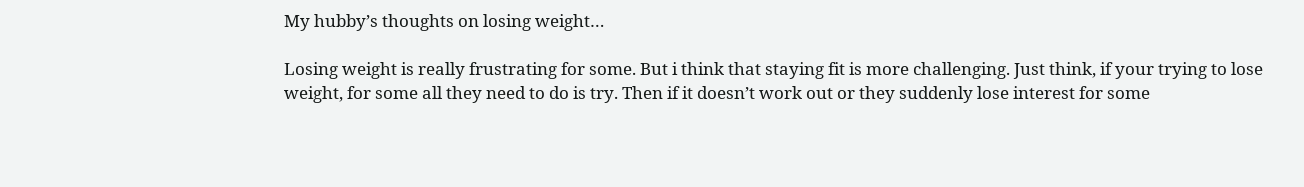My hubby’s thoughts on losing weight…

Losing weight is really frustrating for some. But i think that staying fit is more challenging. Just think, if your trying to lose weight, for some all they need to do is try. Then if it doesn’t work out or they suddenly lose interest for some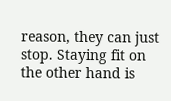reason, they can just stop. Staying fit on the other hand is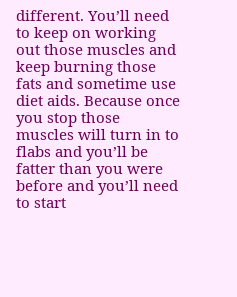different. You’ll need to keep on working out those muscles and keep burning those fats and sometime use diet aids. Because once you stop those muscles will turn in to flabs and you’ll be fatter than you were before and you’ll need to start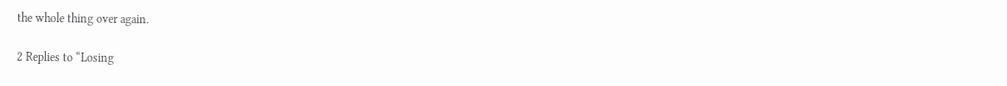the whole thing over again.

2 Replies to “Losing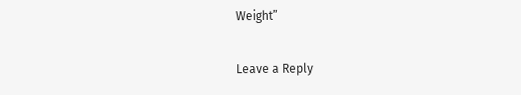Weight”

Leave a Reply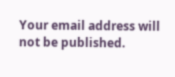Your email address will not be published.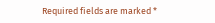Required fields are marked *